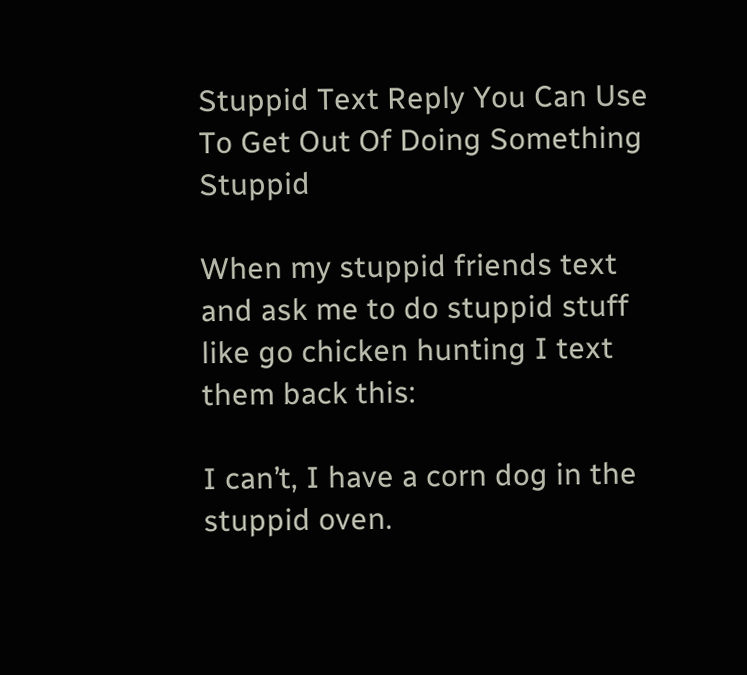Stuppid Text Reply You Can Use To Get Out Of Doing Something Stuppid

When my stuppid friends text and ask me to do stuppid stuff like go chicken hunting I text them back this:

I can’t, I have a corn dog in the stuppid oven.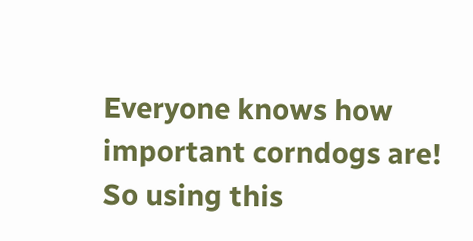Everyone knows how important corndogs are! So using this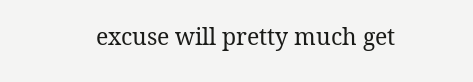excuse will pretty much get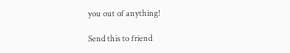you out of anything!

Send this to friend